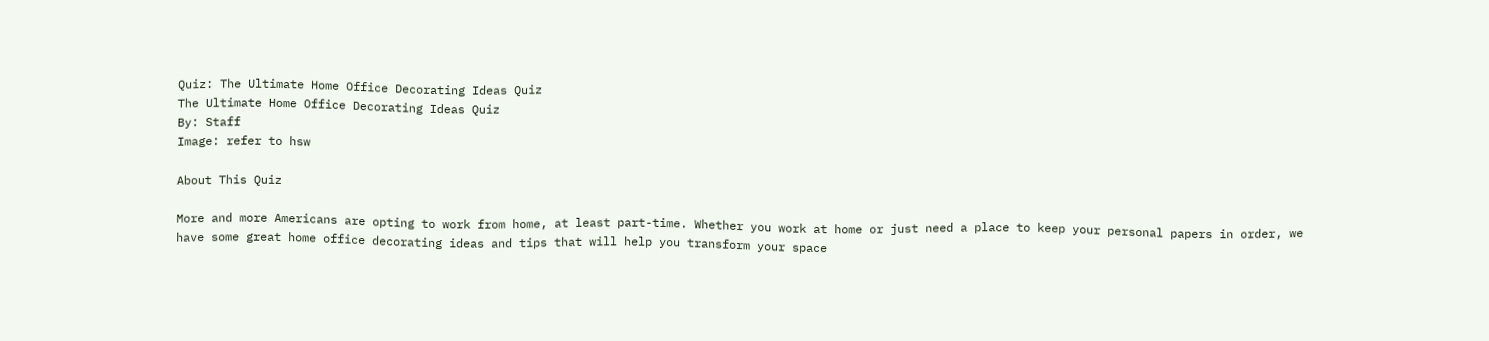Quiz: The Ultimate Home Office Decorating Ideas Quiz
The Ultimate Home Office Decorating Ideas Quiz
By: Staff
Image: refer to hsw

About This Quiz

More and more Americans are opting to work from home, at least part-time. Whether you work at home or just need a place to keep your personal papers in order, we have some great home office decorating ideas and tips that will help you transform your space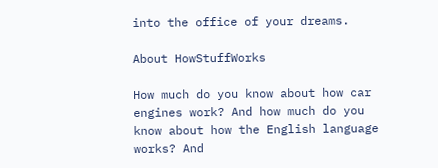into the office of your dreams.

About HowStuffWorks

How much do you know about how car engines work? And how much do you know about how the English language works? And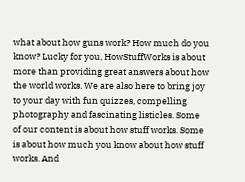what about how guns work? How much do you know? Lucky for you, HowStuffWorks is about more than providing great answers about how the world works. We are also here to bring joy to your day with fun quizzes, compelling photography and fascinating listicles. Some of our content is about how stuff works. Some is about how much you know about how stuff works. And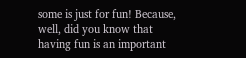some is just for fun! Because, well, did you know that having fun is an important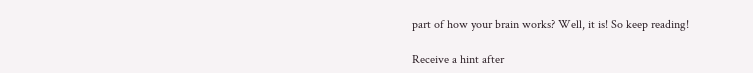part of how your brain works? Well, it is! So keep reading!

Receive a hint after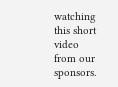watching this short video from our sponsors.